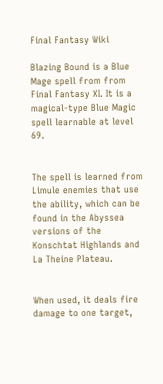Final Fantasy Wiki

Blazing Bound is a Blue Mage spell from from Final Fantasy XI. It is a magical-type Blue Magic spell learnable at level 69.


The spell is learned from Limule enemies that use the ability, which can be found in the Abyssea versions of the Konschtat Highlands and La Theine Plateau.


When used, it deals fire damage to one target,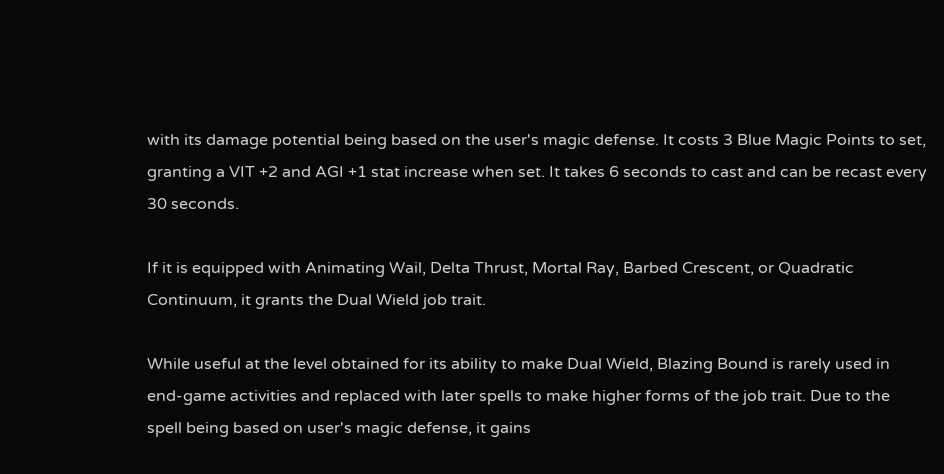with its damage potential being based on the user's magic defense. It costs 3 Blue Magic Points to set, granting a VIT +2 and AGI +1 stat increase when set. It takes 6 seconds to cast and can be recast every 30 seconds.

If it is equipped with Animating Wail, Delta Thrust, Mortal Ray, Barbed Crescent, or Quadratic Continuum, it grants the Dual Wield job trait.

While useful at the level obtained for its ability to make Dual Wield, Blazing Bound is rarely used in end-game activities and replaced with later spells to make higher forms of the job trait. Due to the spell being based on user's magic defense, it gains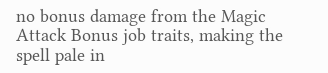no bonus damage from the Magic Attack Bonus job traits, making the spell pale in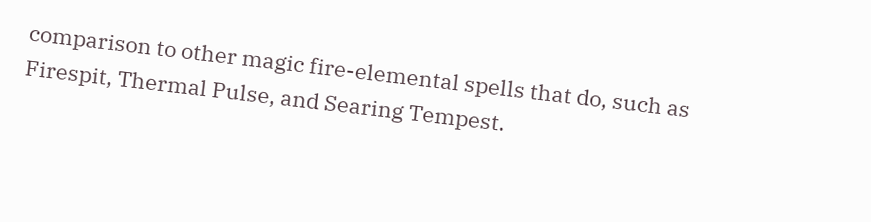comparison to other magic fire-elemental spells that do, such as Firespit, Thermal Pulse, and Searing Tempest.